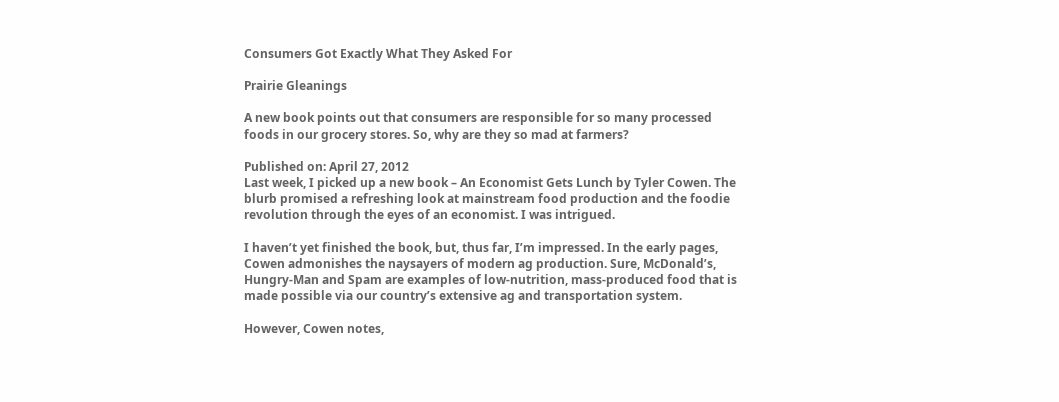Consumers Got Exactly What They Asked For

Prairie Gleanings

A new book points out that consumers are responsible for so many processed foods in our grocery stores. So, why are they so mad at farmers?

Published on: April 27, 2012
Last week, I picked up a new book – An Economist Gets Lunch by Tyler Cowen. The blurb promised a refreshing look at mainstream food production and the foodie revolution through the eyes of an economist. I was intrigued.

I haven’t yet finished the book, but, thus far, I’m impressed. In the early pages, Cowen admonishes the naysayers of modern ag production. Sure, McDonald’s, Hungry-Man and Spam are examples of low-nutrition, mass-produced food that is made possible via our country’s extensive ag and transportation system.

However, Cowen notes,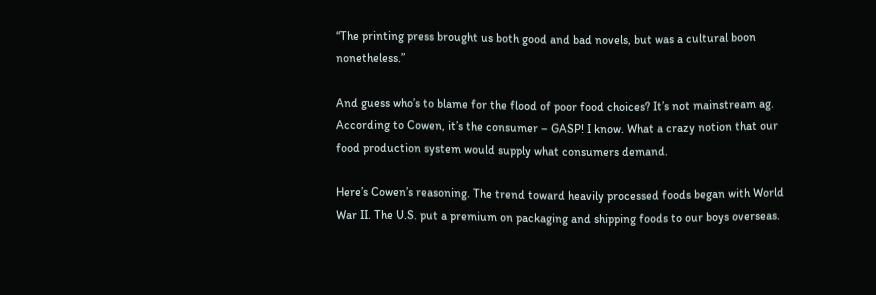“The printing press brought us both good and bad novels, but was a cultural boon nonetheless.”

And guess who’s to blame for the flood of poor food choices? It’s not mainstream ag. According to Cowen, it’s the consumer – GASP! I know. What a crazy notion that our food production system would supply what consumers demand.

Here’s Cowen’s reasoning. The trend toward heavily processed foods began with World War II. The U.S. put a premium on packaging and shipping foods to our boys overseas.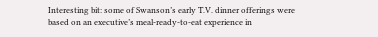Interesting bit: some of Swanson’s early T.V. dinner offerings were based on an executive’s meal-ready-to-eat experience in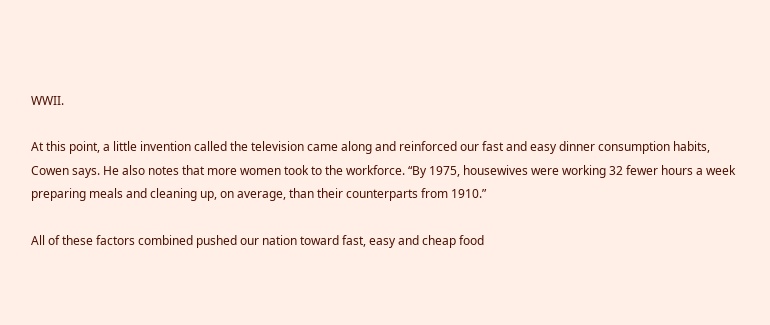WWII.

At this point, a little invention called the television came along and reinforced our fast and easy dinner consumption habits, Cowen says. He also notes that more women took to the workforce. “By 1975, housewives were working 32 fewer hours a week preparing meals and cleaning up, on average, than their counterparts from 1910.”

All of these factors combined pushed our nation toward fast, easy and cheap food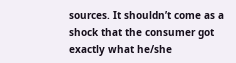sources. It shouldn’t come as a shock that the consumer got exactly what he/she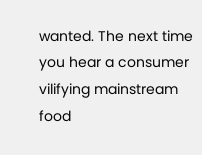wanted. The next time you hear a consumer vilifying mainstream food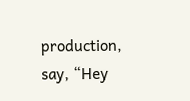production, say, “Hey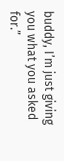buddy, I’m just giving you what you asked for.”